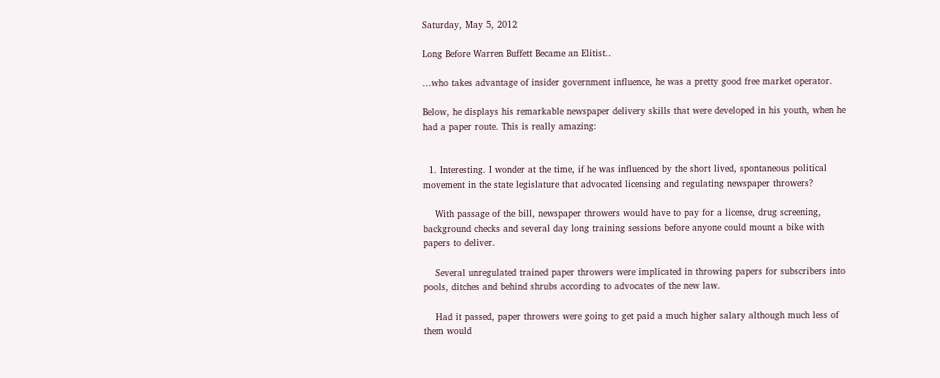Saturday, May 5, 2012

Long Before Warren Buffett Became an Elitist..

...who takes advantage of insider government influence, he was a pretty good free market operator.

Below, he displays his remarkable newspaper delivery skills that were developed in his youth, when he had a paper route. This is really amazing:


  1. Interesting. I wonder at the time, if he was influenced by the short lived, spontaneous political movement in the state legislature that advocated licensing and regulating newspaper throwers?

    With passage of the bill, newspaper throwers would have to pay for a license, drug screening, background checks and several day long training sessions before anyone could mount a bike with papers to deliver.

    Several unregulated trained paper throwers were implicated in throwing papers for subscribers into pools, ditches and behind shrubs according to advocates of the new law.

    Had it passed, paper throwers were going to get paid a much higher salary although much less of them would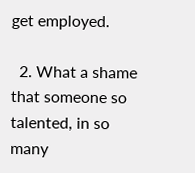get employed.

  2. What a shame that someone so talented, in so many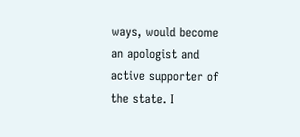ways, would become an apologist and active supporter of the state. I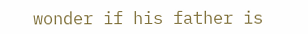wonder if his father is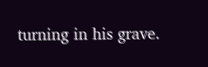turning in his grave.